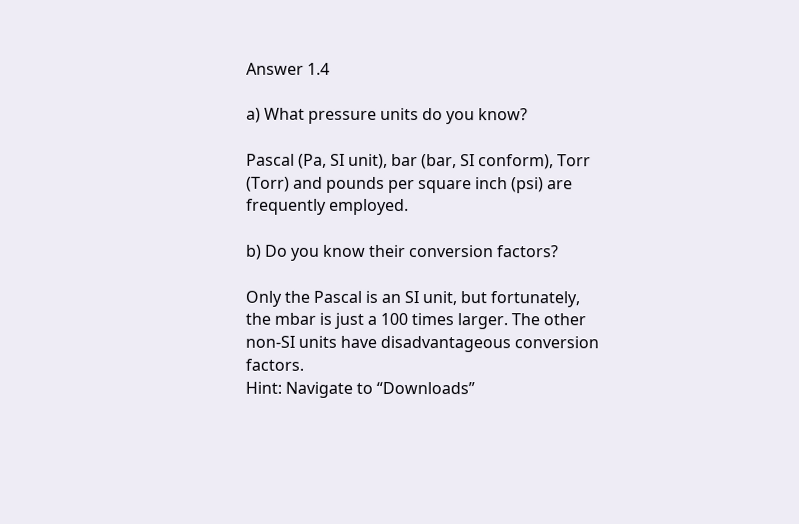Answer 1.4

a) What pressure units do you know?

Pascal (Pa, SI unit), bar (bar, SI conform), Torr (Torr) and pounds per square inch (psi) are frequently employed.

b) Do you know their conversion factors?

Only the Pascal is an SI unit, but fortunately, the mbar is just a 100 times larger. The other non-SI units have disadvantageous conversion factors.
Hint: Navigate to “Downloads”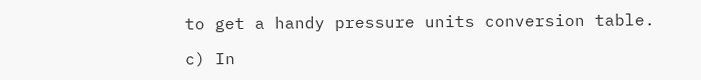to get a handy pressure units conversion table.

c) In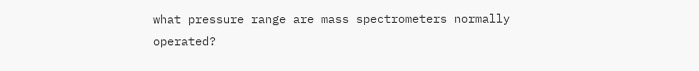what pressure range are mass spectrometers normally operated?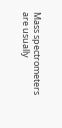Mass spectrometers are usually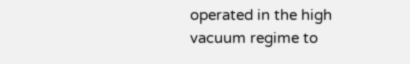operated in the high vacuum regime to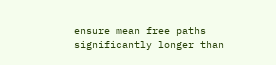ensure mean free paths significantly longer than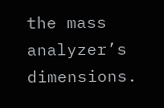the mass analyzer’s dimensions.